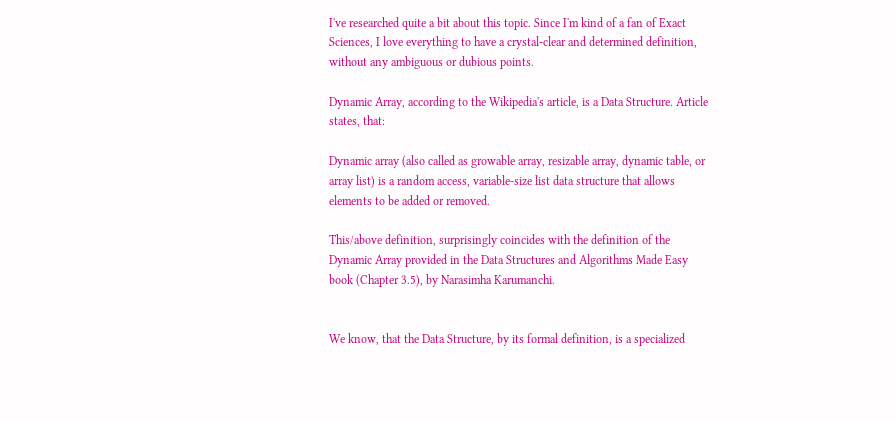I've researched quite a bit about this topic. Since I'm kind of a fan of Exact Sciences, I love everything to have a crystal-clear and determined definition, without any ambiguous or dubious points.

Dynamic Array, according to the Wikipedia's article, is a Data Structure. Article states, that:

Dynamic array (also called as growable array, resizable array, dynamic table, or array list) is a random access, variable-size list data structure that allows elements to be added or removed.

This/above definition, surprisingly coincides with the definition of the Dynamic Array provided in the Data Structures and Algorithms Made Easy book (Chapter 3.5), by Narasimha Karumanchi.


We know, that the Data Structure, by its formal definition, is a specialized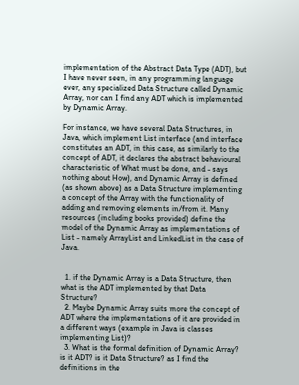implementation of the Abstract Data Type (ADT), but I have never seen, in any programming language ever, any specialized Data Structure called Dynamic Array, nor can I find any ADT which is implemented by Dynamic Array.

For instance, we have several Data Structures, in Java, which implement List interface (and interface constitutes an ADT, in this case, as similarly to the concept of ADT, it declares the abstract behavioural characteristic of What must be done, and - says nothing about How), and Dynamic Array is defined (as shown above) as a Data Structure implementing a concept of the Array with the functionality of adding and removing elements in/from it. Many resources (including books provided) define the model of the Dynamic Array as implementations of List - namely ArrayList and LinkedList in the case of Java.


  1. if the Dynamic Array is a Data Structure, then what is the ADT implemented by that Data Structure?
  2. Maybe Dynamic Array suits more the concept of ADT where the implementations of it are provided in a different ways (example in Java is classes implementing List)?
  3. What is the formal definition of Dynamic Array? is it ADT? is it Data Structure? as I find the definitions in the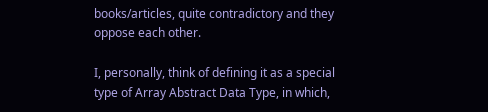books/articles, quite contradictory and they oppose each other.

I, personally, think of defining it as a special type of Array Abstract Data Type, in which,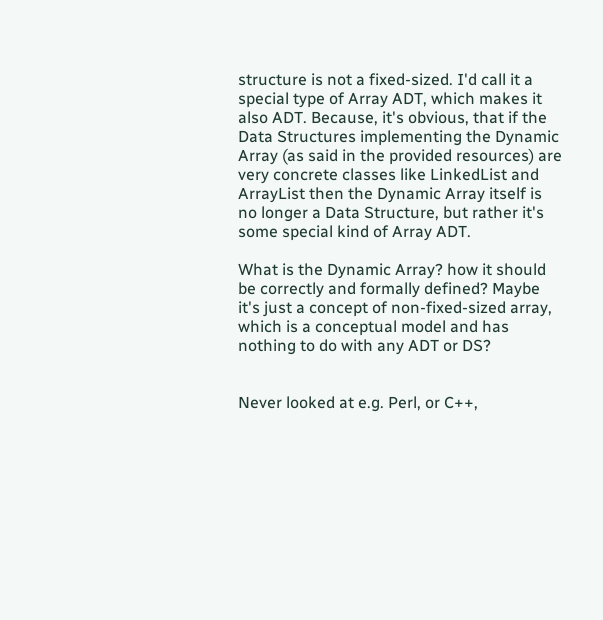structure is not a fixed-sized. I'd call it a special type of Array ADT, which makes it also ADT. Because, it's obvious, that if the Data Structures implementing the Dynamic Array (as said in the provided resources) are very concrete classes like LinkedList and ArrayList then the Dynamic Array itself is no longer a Data Structure, but rather it's some special kind of Array ADT.

What is the Dynamic Array? how it should be correctly and formally defined? Maybe it's just a concept of non-fixed-sized array, which is a conceptual model and has nothing to do with any ADT or DS?


Never looked at e.g. Perl, or C++,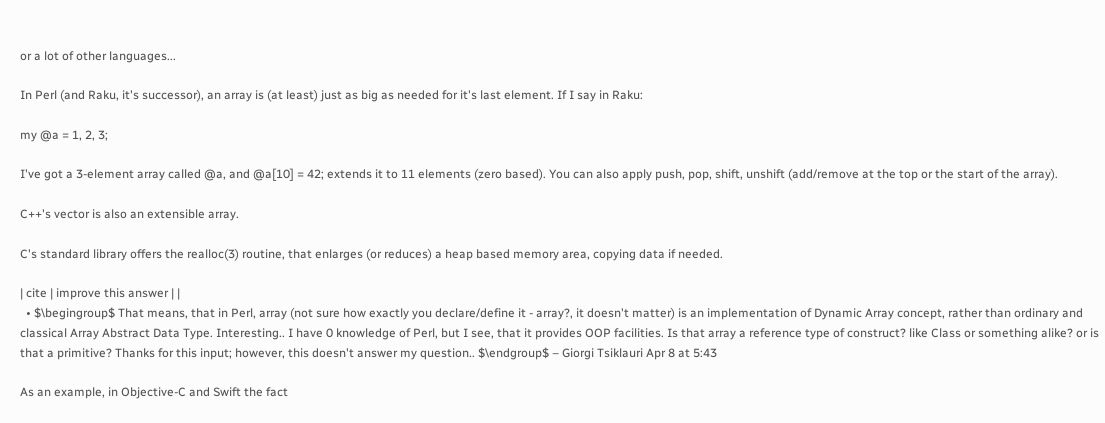or a lot of other languages...

In Perl (and Raku, it's successor), an array is (at least) just as big as needed for it's last element. If I say in Raku:

my @a = 1, 2, 3;

I've got a 3-element array called @a, and @a[10] = 42; extends it to 11 elements (zero based). You can also apply push, pop, shift, unshift (add/remove at the top or the start of the array).

C++'s vector is also an extensible array.

C's standard library offers the realloc(3) routine, that enlarges (or reduces) a heap based memory area, copying data if needed.

| cite | improve this answer | |
  • $\begingroup$ That means, that in Perl, array (not sure how exactly you declare/define it - array?, it doesn't matter) is an implementation of Dynamic Array concept, rather than ordinary and classical Array Abstract Data Type. Interesting.. I have 0 knowledge of Perl, but I see, that it provides OOP facilities. Is that array a reference type of construct? like Class or something alike? or is that a primitive? Thanks for this input; however, this doesn't answer my question.. $\endgroup$ – Giorgi Tsiklauri Apr 8 at 5:43

As an example, in Objective-C and Swift the fact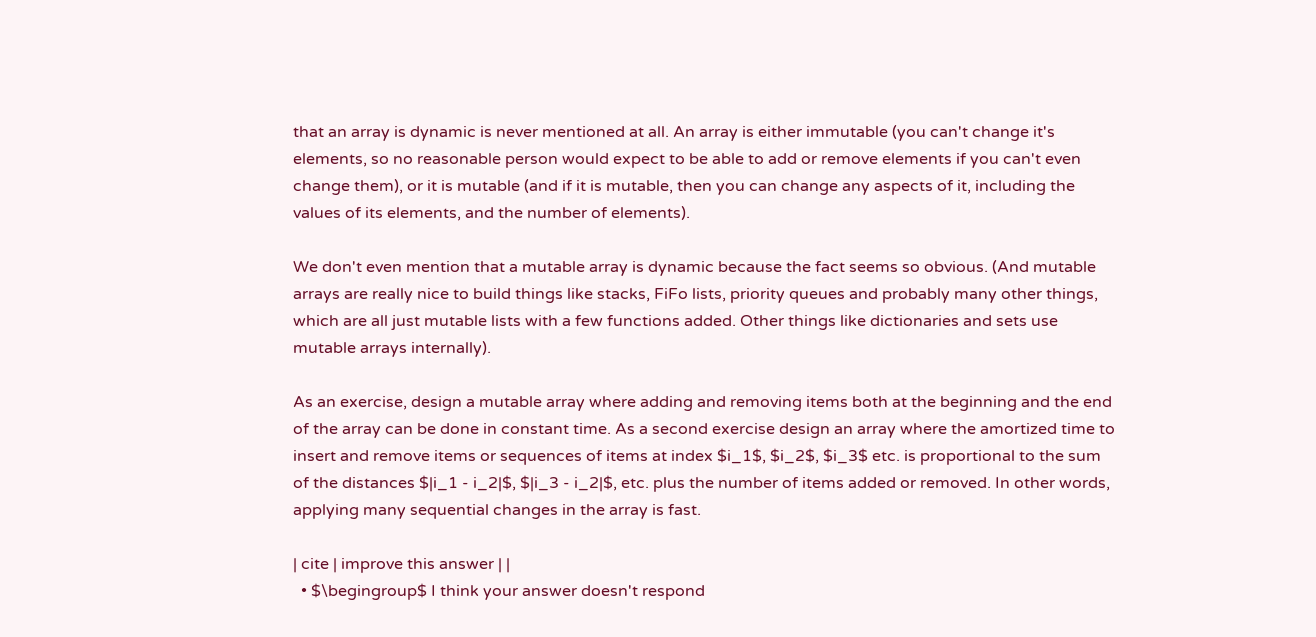that an array is dynamic is never mentioned at all. An array is either immutable (you can't change it's elements, so no reasonable person would expect to be able to add or remove elements if you can't even change them), or it is mutable (and if it is mutable, then you can change any aspects of it, including the values of its elements, and the number of elements).

We don't even mention that a mutable array is dynamic because the fact seems so obvious. (And mutable arrays are really nice to build things like stacks, FiFo lists, priority queues and probably many other things, which are all just mutable lists with a few functions added. Other things like dictionaries and sets use mutable arrays internally).

As an exercise, design a mutable array where adding and removing items both at the beginning and the end of the array can be done in constant time. As a second exercise design an array where the amortized time to insert and remove items or sequences of items at index $i_1$, $i_2$, $i_3$ etc. is proportional to the sum of the distances $|i_1 - i_2|$, $|i_3 - i_2|$, etc. plus the number of items added or removed. In other words, applying many sequential changes in the array is fast.

| cite | improve this answer | |
  • $\begingroup$ I think your answer doesn't respond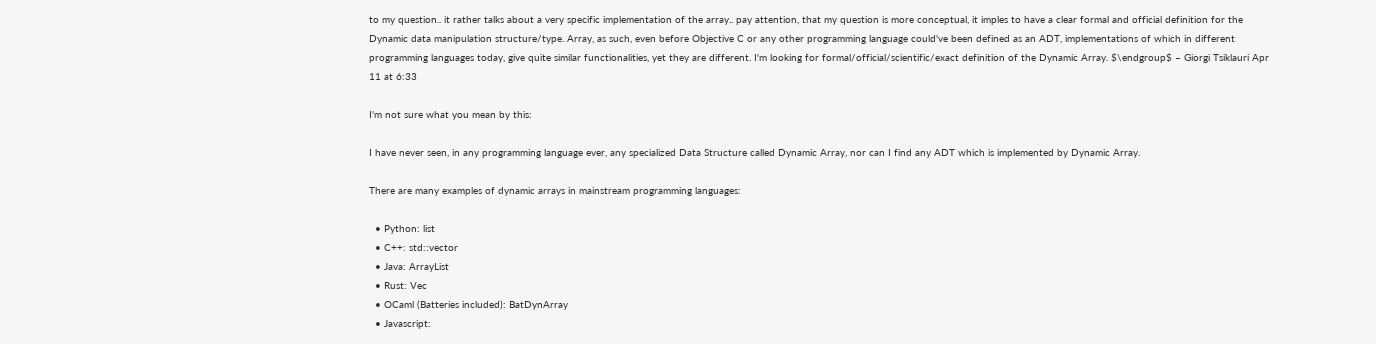to my question.. it rather talks about a very specific implementation of the array.. pay attention, that my question is more conceptual, it imples to have a clear formal and official definition for the Dynamic data manipulation structure/type. Array, as such, even before Objective C or any other programming language could've been defined as an ADT, implementations of which in different programming languages today, give quite similar functionalities, yet they are different. I'm looking for formal/official/scientific/exact definition of the Dynamic Array. $\endgroup$ – Giorgi Tsiklauri Apr 11 at 6:33

I'm not sure what you mean by this:

I have never seen, in any programming language ever, any specialized Data Structure called Dynamic Array, nor can I find any ADT which is implemented by Dynamic Array.

There are many examples of dynamic arrays in mainstream programming languages:

  • Python: list
  • C++: std::vector
  • Java: ArrayList
  • Rust: Vec
  • OCaml (Batteries included): BatDynArray
  • Javascript: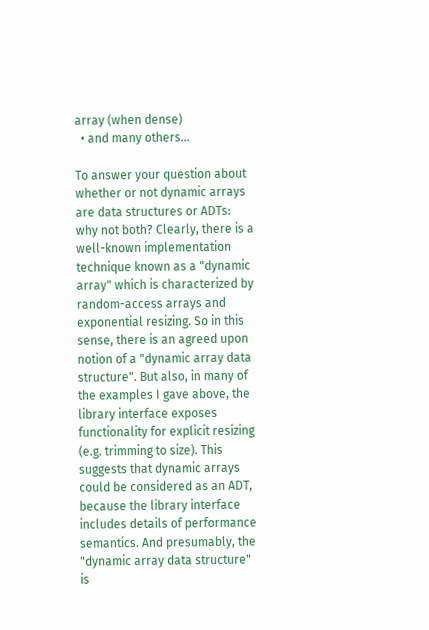array (when dense)
  • and many others...

To answer your question about whether or not dynamic arrays are data structures or ADTs: why not both? Clearly, there is a well-known implementation technique known as a "dynamic array" which is characterized by random-access arrays and exponential resizing. So in this sense, there is an agreed upon notion of a "dynamic array data structure". But also, in many of the examples I gave above, the library interface exposes functionality for explicit resizing (e.g. trimming to size). This suggests that dynamic arrays could be considered as an ADT, because the library interface includes details of performance semantics. And presumably, the "dynamic array data structure" is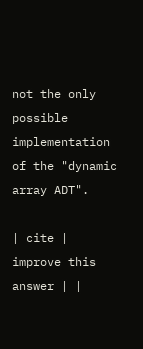not the only possible implementation of the "dynamic array ADT".

| cite | improve this answer | |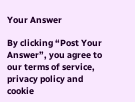Your Answer

By clicking “Post Your Answer”, you agree to our terms of service, privacy policy and cookie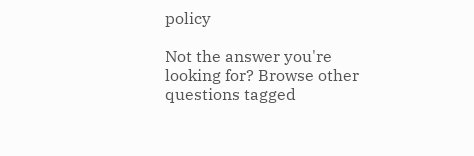policy

Not the answer you're looking for? Browse other questions tagged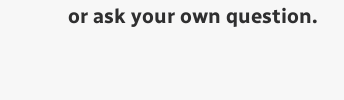or ask your own question.